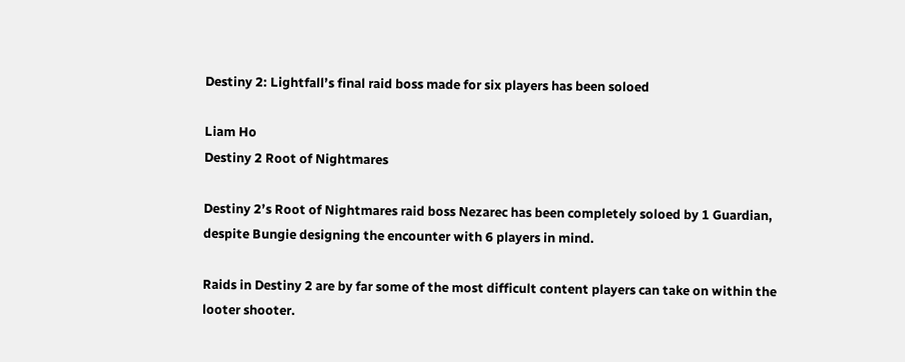Destiny 2: Lightfall’s final raid boss made for six players has been soloed

Liam Ho
Destiny 2 Root of Nightmares

Destiny 2’s Root of Nightmares raid boss Nezarec has been completely soloed by 1 Guardian, despite Bungie designing the encounter with 6 players in mind.

Raids in Destiny 2 are by far some of the most difficult content players can take on within the looter shooter.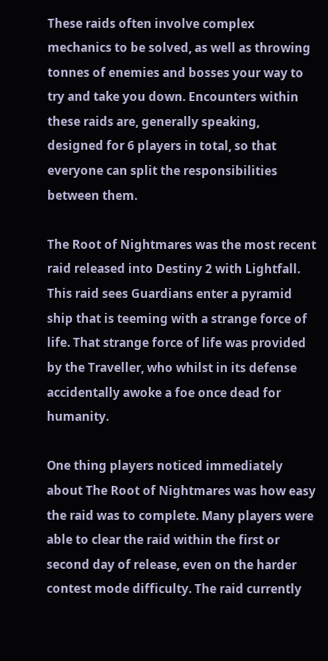These raids often involve complex mechanics to be solved, as well as throwing tonnes of enemies and bosses your way to try and take you down. Encounters within these raids are, generally speaking, designed for 6 players in total, so that everyone can split the responsibilities between them.

The Root of Nightmares was the most recent raid released into Destiny 2 with Lightfall. This raid sees Guardians enter a pyramid ship that is teeming with a strange force of life. That strange force of life was provided by the Traveller, who whilst in its defense accidentally awoke a foe once dead for humanity.

One thing players noticed immediately about The Root of Nightmares was how easy the raid was to complete. Many players were able to clear the raid within the first or second day of release, even on the harder contest mode difficulty. The raid currently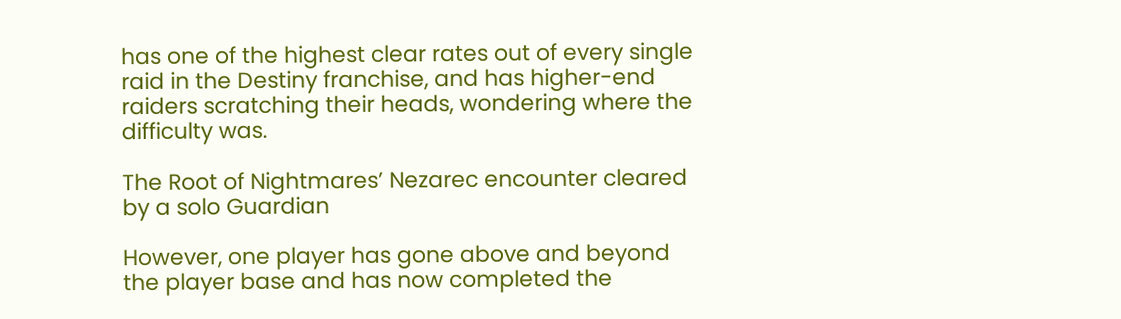has one of the highest clear rates out of every single raid in the Destiny franchise, and has higher-end raiders scratching their heads, wondering where the difficulty was.

The Root of Nightmares’ Nezarec encounter cleared by a solo Guardian

However, one player has gone above and beyond the player base and has now completed the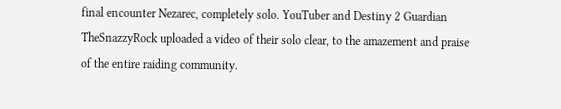final encounter Nezarec, completely solo. YouTuber and Destiny 2 Guardian TheSnazzyRock uploaded a video of their solo clear, to the amazement and praise of the entire raiding community.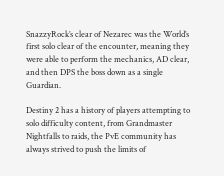SnazzyRock’s clear of Nezarec was the World’s first solo clear of the encounter, meaning they were able to perform the mechanics, AD clear, and then DPS the boss down as a single Guardian.

Destiny 2 has a history of players attempting to solo difficulty content, from Grandmaster Nightfalls to raids, the PvE community has always strived to push the limits of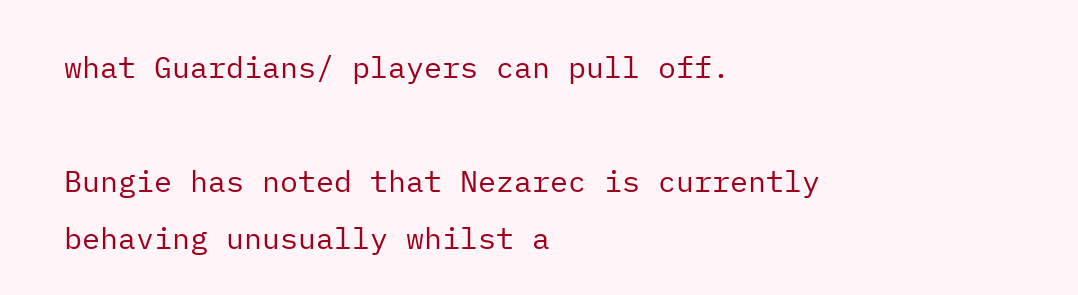what Guardians/ players can pull off.

Bungie has noted that Nezarec is currently behaving unusually whilst a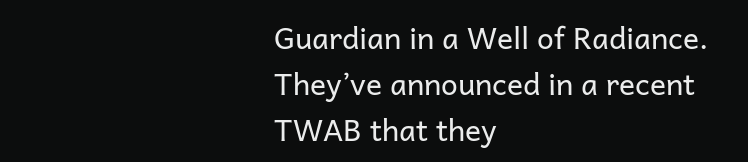Guardian in a Well of Radiance. They’ve announced in a recent TWAB that they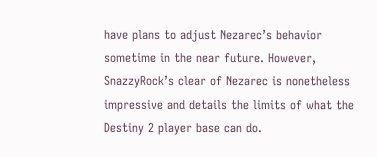have plans to adjust Nezarec’s behavior sometime in the near future. However, SnazzyRock’s clear of Nezarec is nonetheless impressive and details the limits of what the Destiny 2 player base can do.